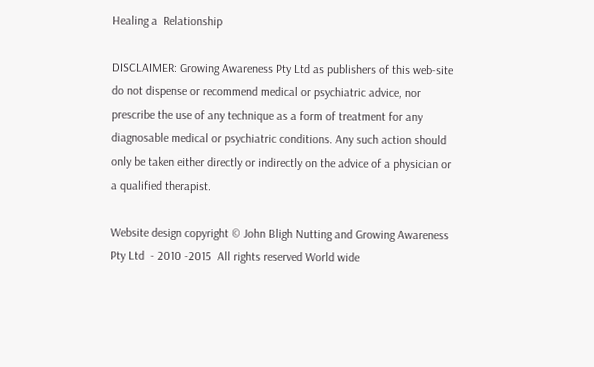Healing a  Relationship

DISCLAIMER: Growing Awareness Pty Ltd as publishers of this web-site do not dispense or recommend medical or psychiatric advice, nor prescribe the use of any technique as a form of treatment for any diagnosable medical or psychiatric conditions. Any such action should only be taken either directly or indirectly on the advice of a physician or a qualified therapist.

Website design copyright © John Bligh Nutting and Growing Awareness Pty Ltd  - 2010 -2015  All rights reserved World wide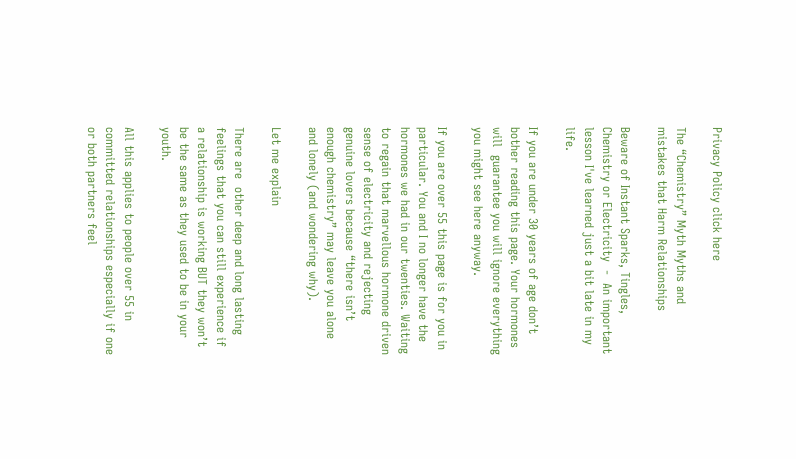Privacy Policy click here

The “Chemistry” Myth Myths and mistakes that Harm Relationships

Beware of Instant Sparks, Tingles, Chemistry or Electricity  -  An important lesson I've learned just a bit late in my life.

If you are under 30 years of age don’t bother reading this page. Your hormones will  guarantee you will ignore everything you might see here anyway.

If you are over 55 this page is for you in particular. You and I no longer have the hormones we had in our twenties. Waiting to regain that marvellous hormone driven sense of electricity and rejecting genuine lovers because “there isn’t enough chemistry” may leave you alone and lonely (and wondering why).

Let me explain

There are  other deep and long lasting feelings that you can still experience if a relationship is working BUT they won’t be the same as they used to be in your youth.

All this applies to people over 55 in committed relationships especially if one or both partners feel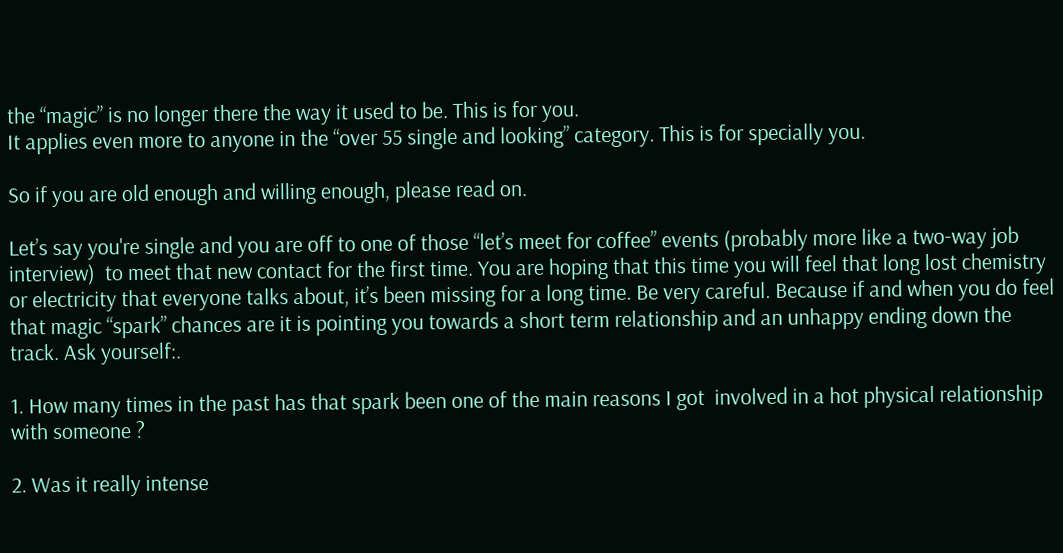the “magic” is no longer there the way it used to be. This is for you.
It applies even more to anyone in the “over 55 single and looking” category. This is for specially you.

So if you are old enough and willing enough, please read on.

Let’s say you're single and you are off to one of those “let’s meet for coffee” events (probably more like a two-way job interview)  to meet that new contact for the first time. You are hoping that this time you will feel that long lost chemistry or electricity that everyone talks about, it’s been missing for a long time. Be very careful. Because if and when you do feel that magic “spark” chances are it is pointing you towards a short term relationship and an unhappy ending down the track. Ask yourself:.

1. How many times in the past has that spark been one of the main reasons I got  involved in a hot physical relationship with someone ?

2. Was it really intense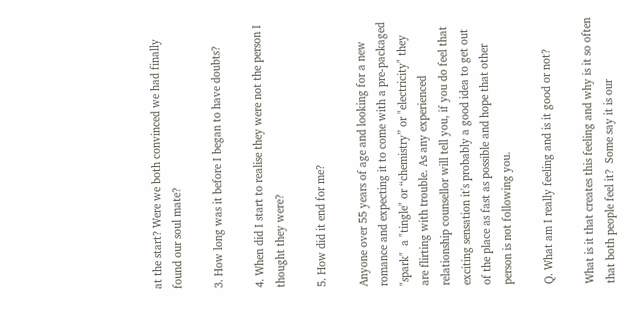at the start? Were we both convinced we had finally found our soul mate?

3. How long was it before I began to have doubts?

4. When did I start to realise they were not the person I thought they were?

5. How did it end for me?

Anyone over 55 years of age and looking for a new romance and expecting it to come with a pre-packaged  "spark"  a "tingle" or “chemistry” or "electricity" they are flirting with trouble. As any experienced relationship counsellor will tell you, if you do feel that exciting sensation it's probably a good idea to get out of the place as fast as possible and hope that other person is not following you.

Q. What am I really feeling and is it good or not?

What is it that creates this feeling and why is it so often that both people feel it?  Some say it is our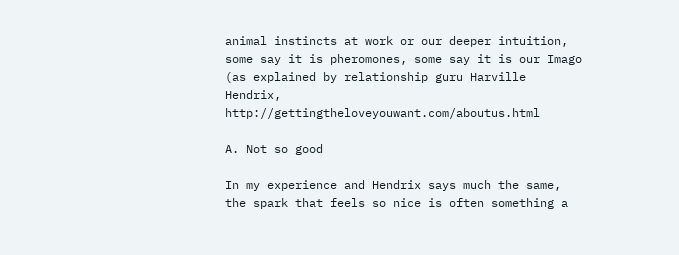animal instincts at work or our deeper intuition, some say it is pheromones, some say it is our Imago (as explained by relationship guru Harville Hendrix, http://gettingtheloveyouwant.com/aboutus.html

A. Not so good

In my experience and Hendrix says much the same, the spark that feels so nice is often something a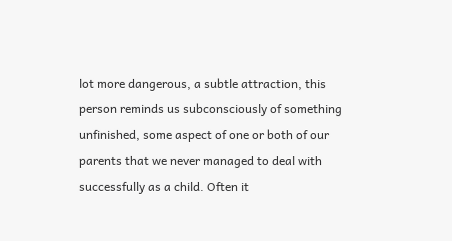lot more dangerous, a subtle attraction, this person reminds us subconsciously of something unfinished, some aspect of one or both of our parents that we never managed to deal with successfully as a child. Often it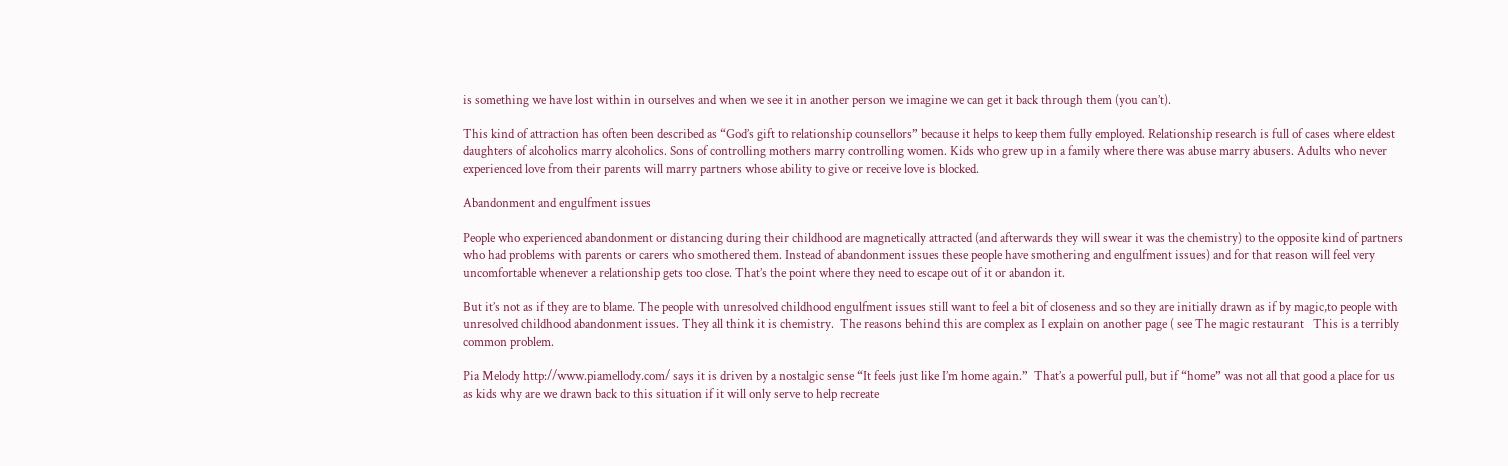is something we have lost within in ourselves and when we see it in another person we imagine we can get it back through them (you can’t).

This kind of attraction has often been described as “God’s gift to relationship counsellors” because it helps to keep them fully employed. Relationship research is full of cases where eldest daughters of alcoholics marry alcoholics. Sons of controlling mothers marry controlling women. Kids who grew up in a family where there was abuse marry abusers. Adults who never experienced love from their parents will marry partners whose ability to give or receive love is blocked.

Abandonment and engulfment issues

People who experienced abandonment or distancing during their childhood are magnetically attracted (and afterwards they will swear it was the chemistry) to the opposite kind of partners who had problems with parents or carers who smothered them. Instead of abandonment issues these people have smothering and engulfment issues) and for that reason will feel very uncomfortable whenever a relationship gets too close. That’s the point where they need to escape out of it or abandon it.

But it’s not as if they are to blame. The people with unresolved childhood engulfment issues still want to feel a bit of closeness and so they are initially drawn as if by magic,to people with unresolved childhood abandonment issues. They all think it is chemistry.  The reasons behind this are complex as I explain on another page ( see The magic restaurant   This is a terribly common problem.

Pia Melody http://www.piamellody.com/ says it is driven by a nostalgic sense “It feels just like I’m home again.”  That’s a powerful pull, but if “home” was not all that good a place for us as kids why are we drawn back to this situation if it will only serve to help recreate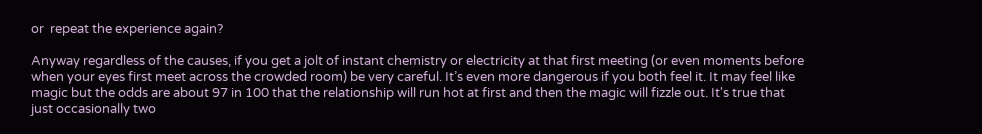or  repeat the experience again?

Anyway regardless of the causes, if you get a jolt of instant chemistry or electricity at that first meeting (or even moments before when your eyes first meet across the crowded room) be very careful. It’s even more dangerous if you both feel it. It may feel like magic but the odds are about 97 in 100 that the relationship will run hot at first and then the magic will fizzle out. It's true that just occasionally two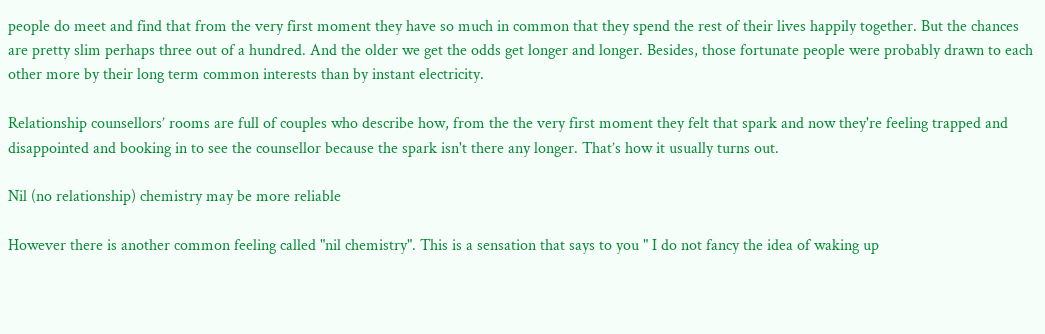people do meet and find that from the very first moment they have so much in common that they spend the rest of their lives happily together. But the chances are pretty slim perhaps three out of a hundred. And the older we get the odds get longer and longer. Besides, those fortunate people were probably drawn to each other more by their long term common interests than by instant electricity.

Relationship counsellors’ rooms are full of couples who describe how, from the the very first moment they felt that spark and now they're feeling trapped and disappointed and booking in to see the counsellor because the spark isn't there any longer. That’s how it usually turns out.

Nil (no relationship) chemistry may be more reliable

However there is another common feeling called "nil chemistry". This is a sensation that says to you " I do not fancy the idea of waking up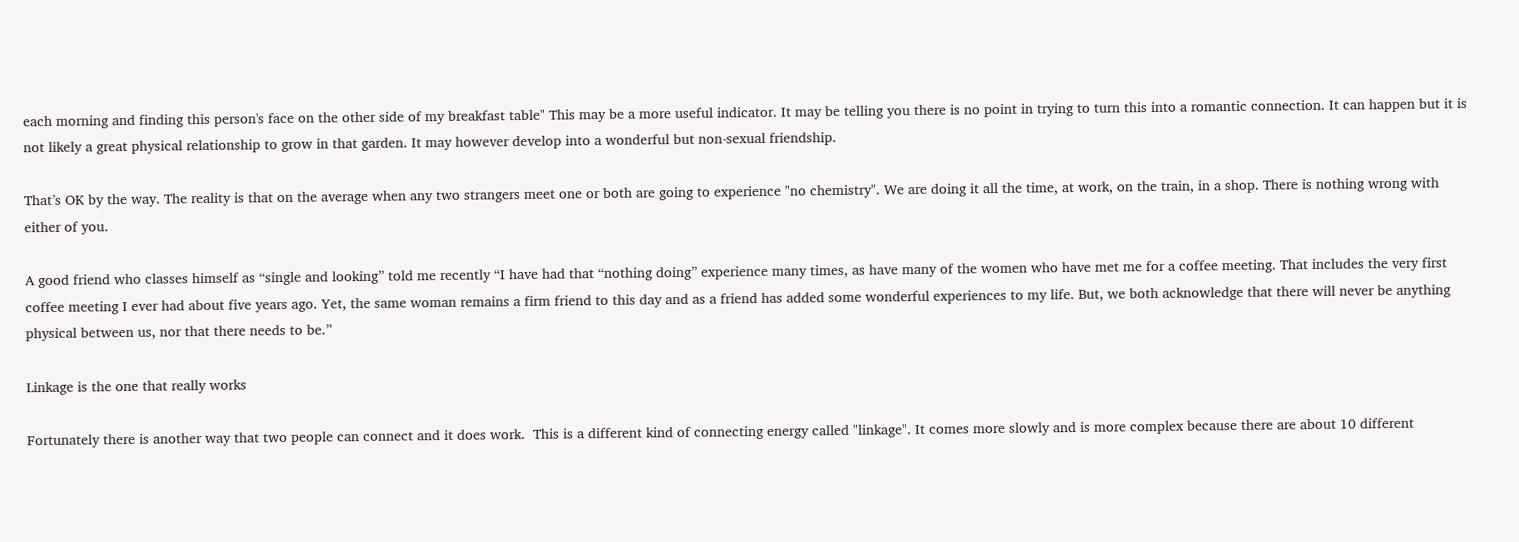each morning and finding this person's face on the other side of my breakfast table" This may be a more useful indicator. It may be telling you there is no point in trying to turn this into a romantic connection. It can happen but it is not likely a great physical relationship to grow in that garden. It may however develop into a wonderful but non-sexual friendship.

That’s OK by the way. The reality is that on the average when any two strangers meet one or both are going to experience "no chemistry". We are doing it all the time, at work, on the train, in a shop. There is nothing wrong with either of you.

A good friend who classes himself as “single and looking” told me recently “I have had that “nothing doing” experience many times, as have many of the women who have met me for a coffee meeting. That includes the very first coffee meeting I ever had about five years ago. Yet, the same woman remains a firm friend to this day and as a friend has added some wonderful experiences to my life. But, we both acknowledge that there will never be anything physical between us, nor that there needs to be.”

Linkage is the one that really works

Fortunately there is another way that two people can connect and it does work.  This is a different kind of connecting energy called "linkage". It comes more slowly and is more complex because there are about 10 different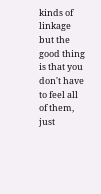kinds of linkage but the good thing is that you don't have to feel all of them, just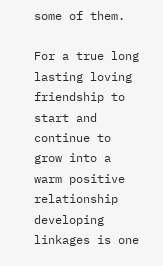some of them.

For a true long lasting loving friendship to start and continue to grow into a warm positive relationship developing linkages is one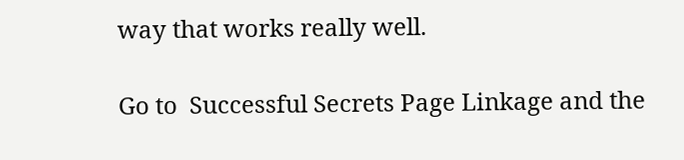way that works really well.

Go to  Successful Secrets Page Linkage and the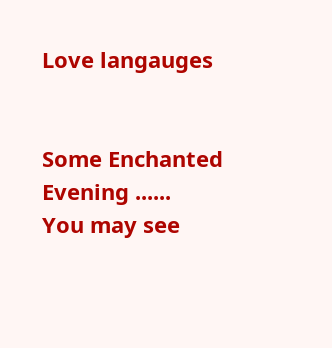Love langauges


Some Enchanted Evening ......   You may see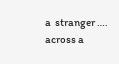a  stranger …. across a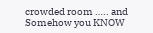crowded room ….. and Somehow you KNOW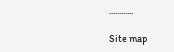............

Site map